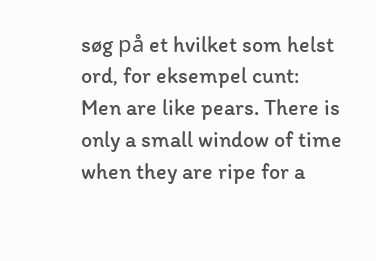søg på et hvilket som helst ord, for eksempel cunt:
Men are like pears. There is only a small window of time when they are ripe for a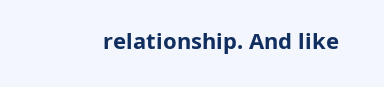relationship. And like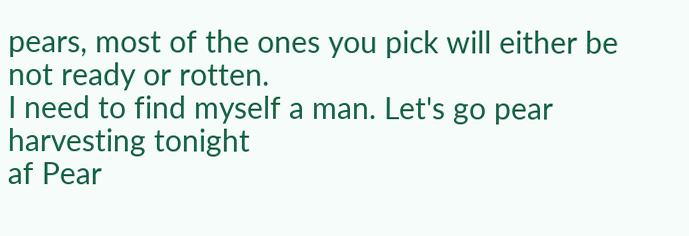pears, most of the ones you pick will either be not ready or rotten.
I need to find myself a man. Let's go pear harvesting tonight
af Pear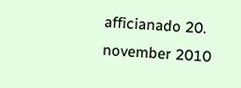afficianado 20. november 2010